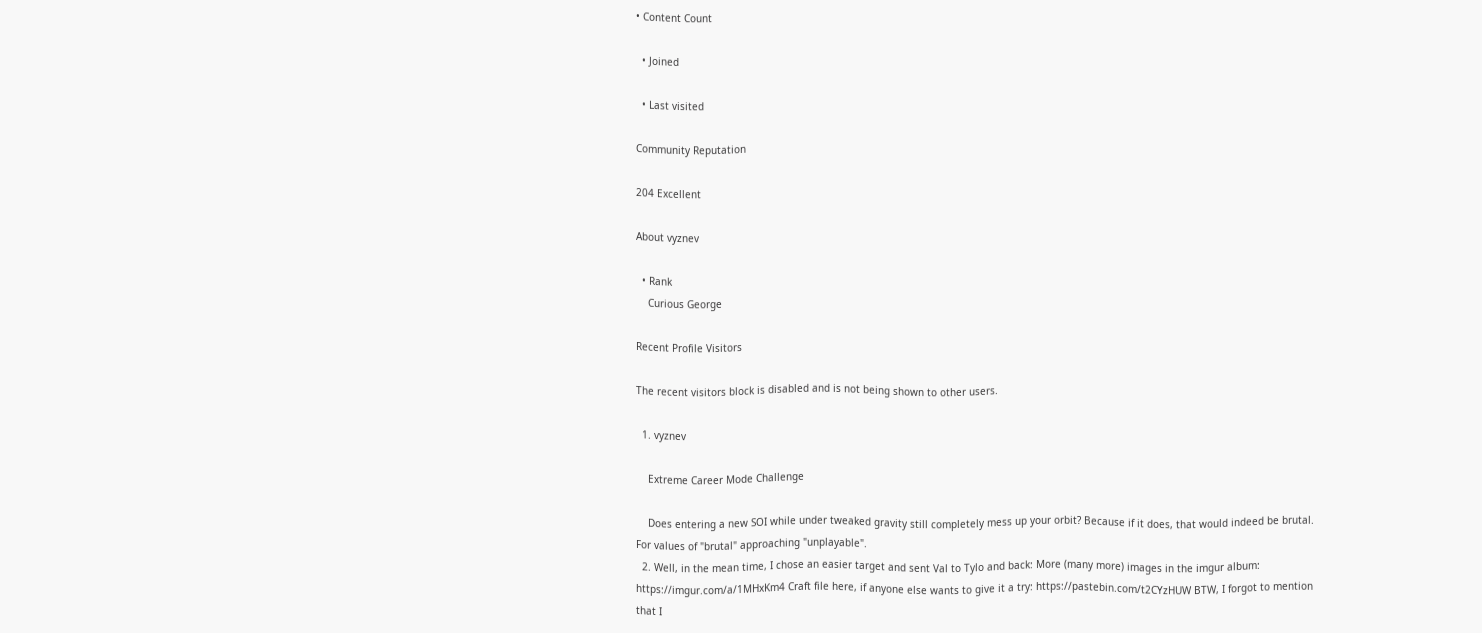• Content Count

  • Joined

  • Last visited

Community Reputation

204 Excellent

About vyznev

  • Rank
    Curious George

Recent Profile Visitors

The recent visitors block is disabled and is not being shown to other users.

  1. vyznev

    Extreme Career Mode Challenge

    Does entering a new SOI while under tweaked gravity still completely mess up your orbit? Because if it does, that would indeed be brutal. For values of "brutal" approaching "unplayable".
  2. Well, in the mean time, I chose an easier target and sent Val to Tylo and back: More (many more) images in the imgur album: https://imgur.com/a/1MHxKm4 Craft file here, if anyone else wants to give it a try: https://pastebin.com/t2CYzHUW BTW, I forgot to mention that I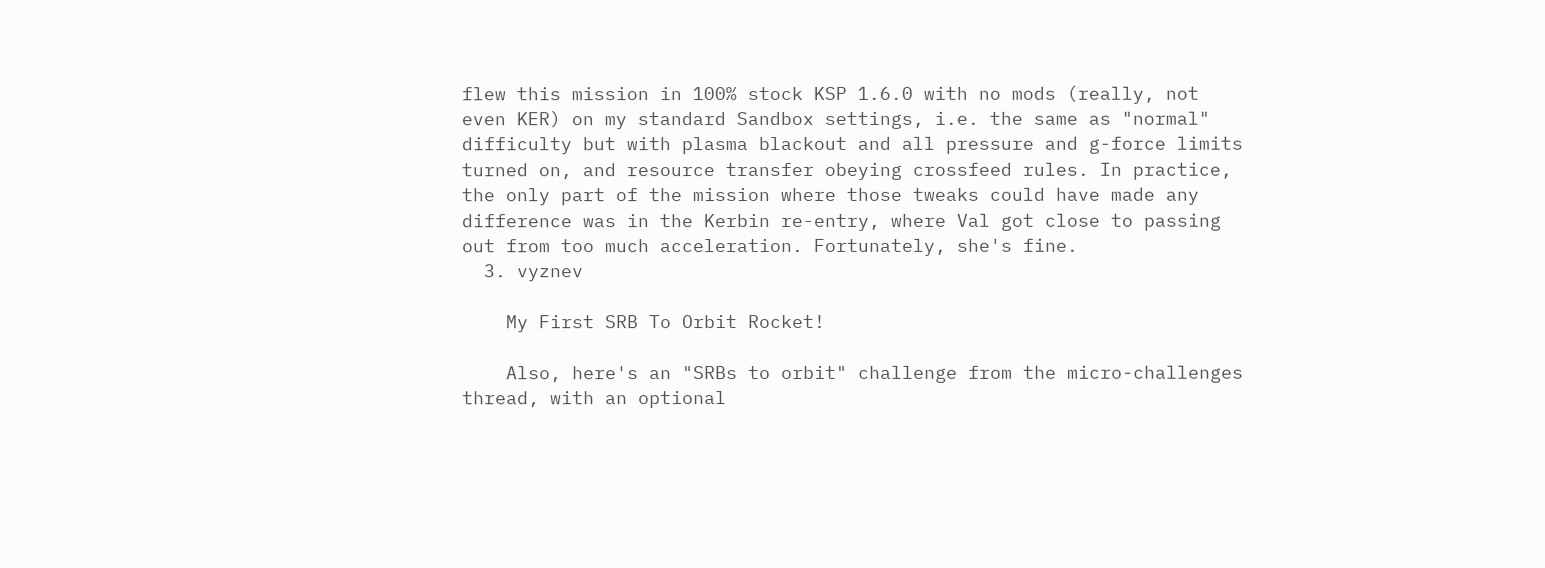flew this mission in 100% stock KSP 1.6.0 with no mods (really, not even KER) on my standard Sandbox settings, i.e. the same as "normal" difficulty but with plasma blackout and all pressure and g-force limits turned on, and resource transfer obeying crossfeed rules. In practice, the only part of the mission where those tweaks could have made any difference was in the Kerbin re-entry, where Val got close to passing out from too much acceleration. Fortunately, she's fine.
  3. vyznev

    My First SRB To Orbit Rocket!

    Also, here's an "SRBs to orbit" challenge from the micro-challenges thread, with an optional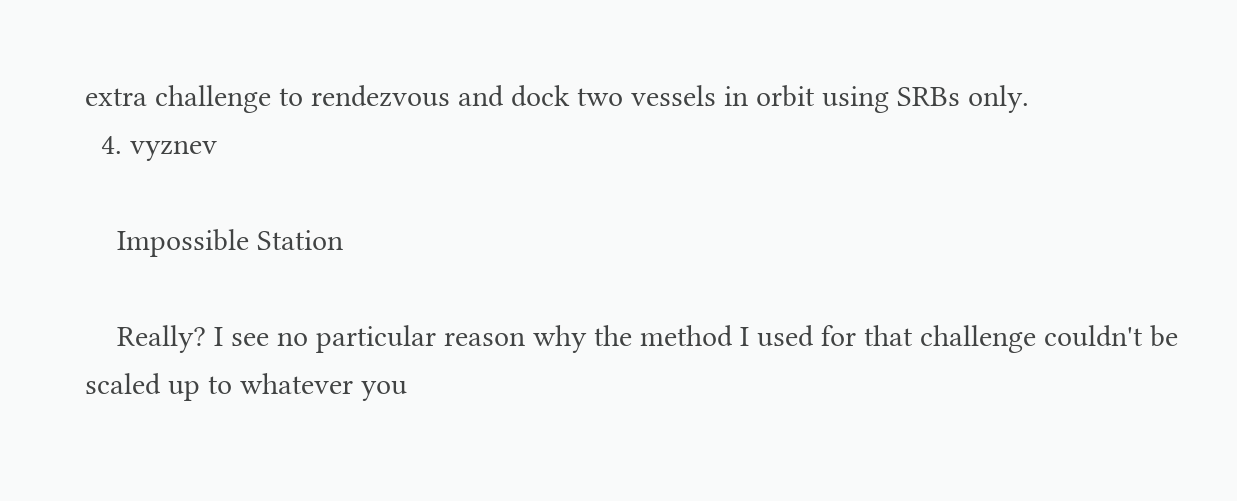extra challenge to rendezvous and dock two vessels in orbit using SRBs only.
  4. vyznev

    Impossible Station

    Really? I see no particular reason why the method I used for that challenge couldn't be scaled up to whatever you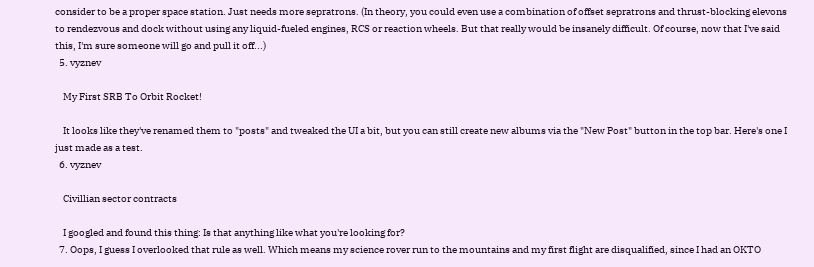consider to be a proper space station. Just needs more sepratrons. (In theory, you could even use a combination of offset sepratrons and thrust-blocking elevons to rendezvous and dock without using any liquid-fueled engines, RCS or reaction wheels. But that really would be insanely difficult. Of course, now that I've said this, I'm sure someone will go and pull it off...)
  5. vyznev

    My First SRB To Orbit Rocket!

    It looks like they've renamed them to "posts" and tweaked the UI a bit, but you can still create new albums via the "New Post" button in the top bar. Here's one I just made as a test.
  6. vyznev

    Civillian sector contracts

    I googled and found this thing: Is that anything like what you're looking for?
  7. Oops, I guess I overlooked that rule as well. Which means my science rover run to the mountains and my first flight are disqualified, since I had an OKTO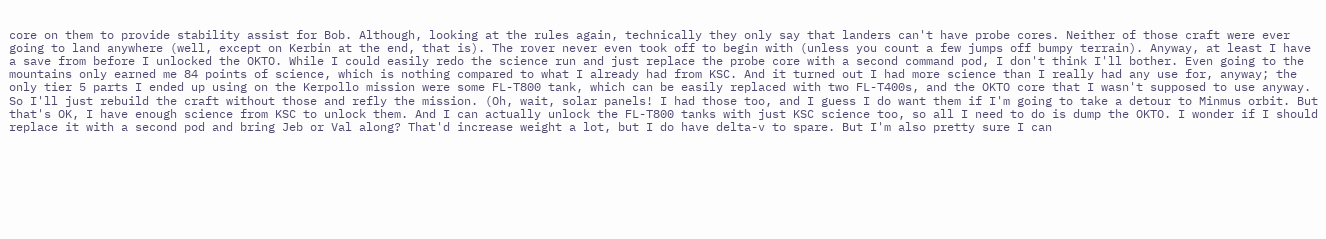core on them to provide stability assist for Bob. Although, looking at the rules again, technically they only say that landers can't have probe cores. Neither of those craft were ever going to land anywhere (well, except on Kerbin at the end, that is). The rover never even took off to begin with (unless you count a few jumps off bumpy terrain). Anyway, at least I have a save from before I unlocked the OKTO. While I could easily redo the science run and just replace the probe core with a second command pod, I don't think I'll bother. Even going to the mountains only earned me 84 points of science, which is nothing compared to what I already had from KSC. And it turned out I had more science than I really had any use for, anyway; the only tier 5 parts I ended up using on the Kerpollo mission were some FL-T800 tank, which can be easily replaced with two FL-T400s, and the OKTO core that I wasn't supposed to use anyway. So I'll just rebuild the craft without those and refly the mission. (Oh, wait, solar panels! I had those too, and I guess I do want them if I'm going to take a detour to Minmus orbit. But that's OK, I have enough science from KSC to unlock them. And I can actually unlock the FL-T800 tanks with just KSC science too, so all I need to do is dump the OKTO. I wonder if I should replace it with a second pod and bring Jeb or Val along? That'd increase weight a lot, but I do have delta-v to spare. But I'm also pretty sure I can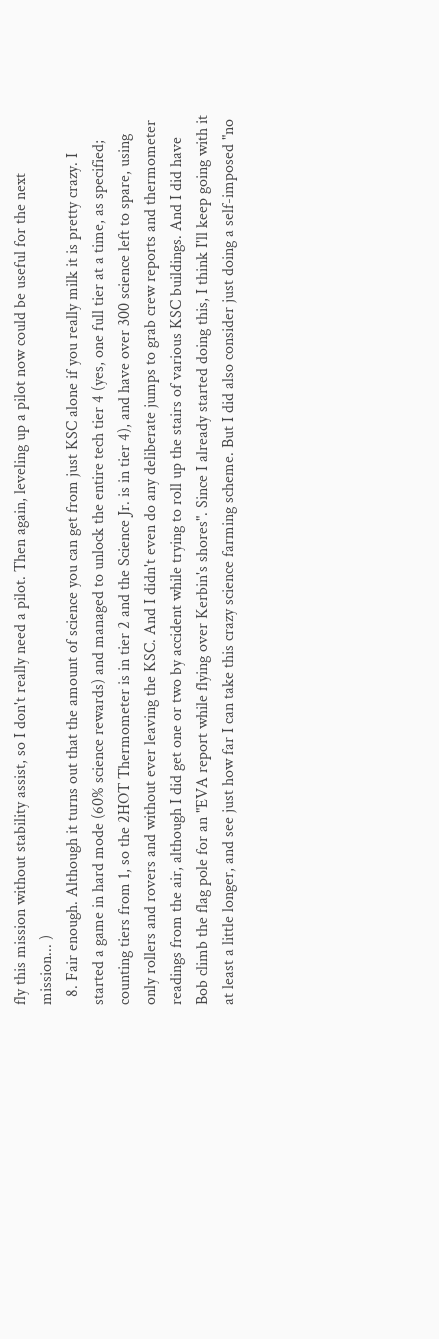fly this mission without stability assist, so I don't really need a pilot. Then again, leveling up a pilot now could be useful for the next mission... )
  8. Fair enough. Although it turns out that the amount of science you can get from just KSC alone if you really milk it is pretty crazy. I started a game in hard mode (60% science rewards) and managed to unlock the entire tech tier 4 (yes, one full tier at a time, as specified; counting tiers from 1, so the 2HOT Thermometer is in tier 2 and the Science Jr. is in tier 4), and have over 300 science left to spare, using only rollers and rovers and without ever leaving the KSC. And I didn't even do any deliberate jumps to grab crew reports and thermometer readings from the air, although I did get one or two by accident while trying to roll up the stairs of various KSC buildings. And I did have Bob climb the flag pole for an "EVA report while flying over Kerbin's shores". Since I already started doing this, I think I'll keep going with it at least a little longer, and see just how far I can take this crazy science farming scheme. But I did also consider just doing a self-imposed "no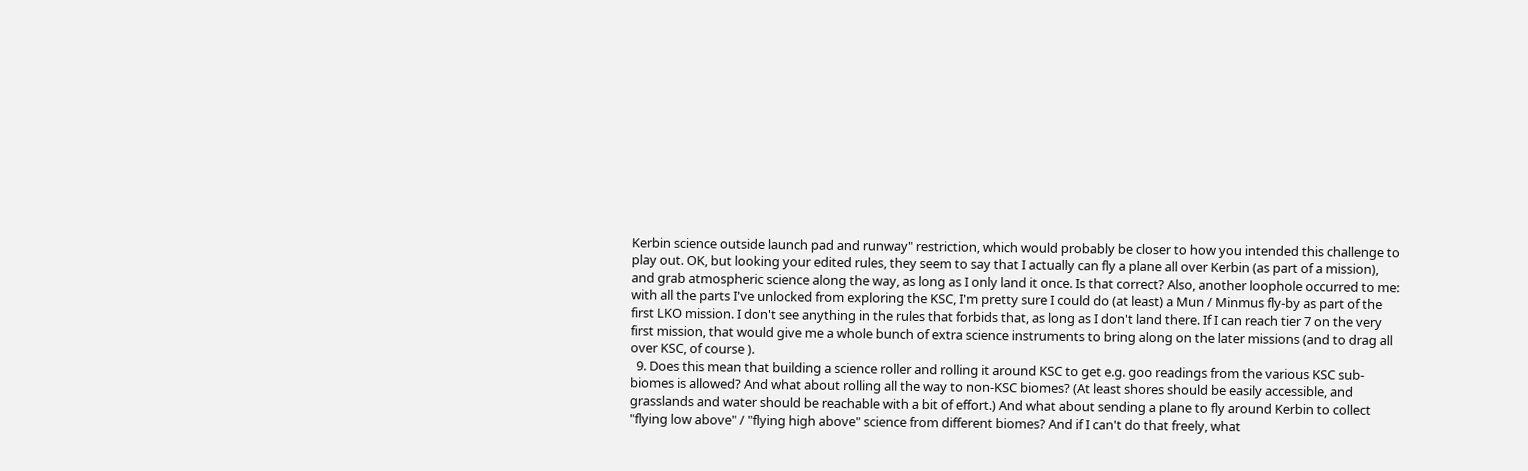Kerbin science outside launch pad and runway" restriction, which would probably be closer to how you intended this challenge to play out. OK, but looking your edited rules, they seem to say that I actually can fly a plane all over Kerbin (as part of a mission), and grab atmospheric science along the way, as long as I only land it once. Is that correct? Also, another loophole occurred to me: with all the parts I've unlocked from exploring the KSC, I'm pretty sure I could do (at least) a Mun / Minmus fly-by as part of the first LKO mission. I don't see anything in the rules that forbids that, as long as I don't land there. If I can reach tier 7 on the very first mission, that would give me a whole bunch of extra science instruments to bring along on the later missions (and to drag all over KSC, of course ).
  9. Does this mean that building a science roller and rolling it around KSC to get e.g. goo readings from the various KSC sub-biomes is allowed? And what about rolling all the way to non-KSC biomes? (At least shores should be easily accessible, and grasslands and water should be reachable with a bit of effort.) And what about sending a plane to fly around Kerbin to collect "flying low above" / "flying high above" science from different biomes? And if I can't do that freely, what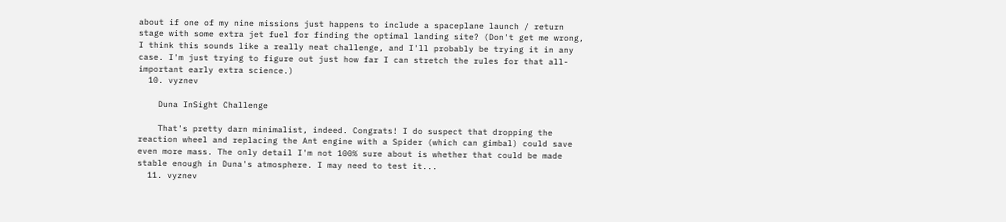about if one of my nine missions just happens to include a spaceplane launch / return stage with some extra jet fuel for finding the optimal landing site? (Don't get me wrong, I think this sounds like a really neat challenge, and I'll probably be trying it in any case. I'm just trying to figure out just how far I can stretch the rules for that all-important early extra science.)
  10. vyznev

    Duna InSight Challenge

    That's pretty darn minimalist, indeed. Congrats! I do suspect that dropping the reaction wheel and replacing the Ant engine with a Spider (which can gimbal) could save even more mass. The only detail I'm not 100% sure about is whether that could be made stable enough in Duna's atmosphere. I may need to test it...
  11. vyznev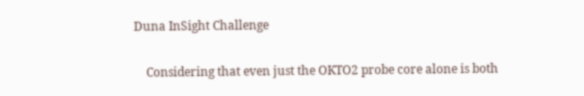Duna InSight Challenge

    Considering that even just the OKTO2 probe core alone is both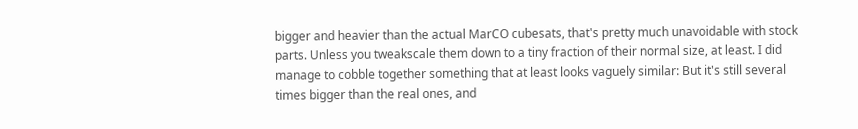bigger and heavier than the actual MarCO cubesats, that's pretty much unavoidable with stock parts. Unless you tweakscale them down to a tiny fraction of their normal size, at least. I did manage to cobble together something that at least looks vaguely similar: But it's still several times bigger than the real ones, and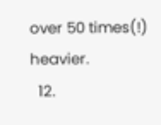over 50 times(!) heavier.
  12.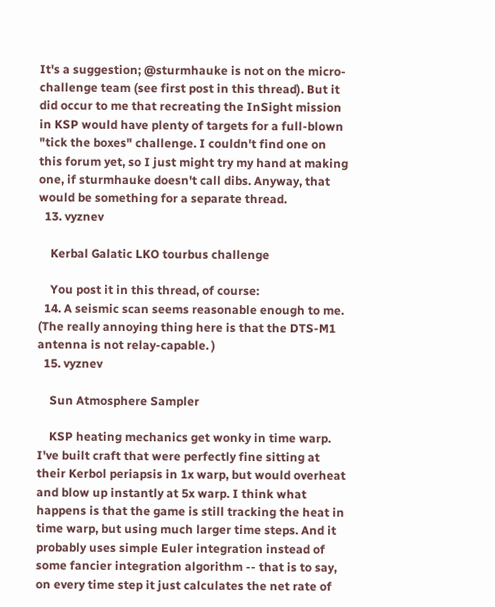It's a suggestion; @sturmhauke is not on the micro-challenge team (see first post in this thread). But it did occur to me that recreating the InSight mission in KSP would have plenty of targets for a full-blown "tick the boxes" challenge. I couldn't find one on this forum yet, so I just might try my hand at making one, if sturmhauke doesn't call dibs. Anyway, that would be something for a separate thread.
  13. vyznev

    Kerbal Galatic LKO tourbus challenge

    You post it in this thread, of course:
  14. A seismic scan seems reasonable enough to me. (The really annoying thing here is that the DTS-M1 antenna is not relay-capable. )
  15. vyznev

    Sun Atmosphere Sampler

    KSP heating mechanics get wonky in time warp. I've built craft that were perfectly fine sitting at their Kerbol periapsis in 1x warp, but would overheat and blow up instantly at 5x warp. I think what happens is that the game is still tracking the heat in time warp, but using much larger time steps. And it probably uses simple Euler integration instead of some fancier integration algorithm -- that is to say, on every time step it just calculates the net rate of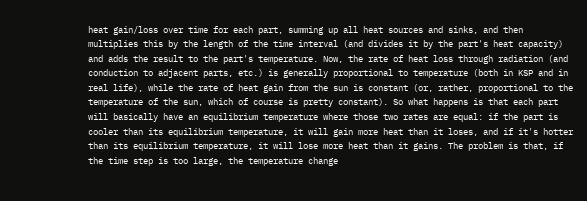heat gain/loss over time for each part, summing up all heat sources and sinks, and then multiplies this by the length of the time interval (and divides it by the part's heat capacity) and adds the result to the part's temperature. Now, the rate of heat loss through radiation (and conduction to adjacent parts, etc.) is generally proportional to temperature (both in KSP and in real life), while the rate of heat gain from the sun is constant (or, rather, proportional to the temperature of the sun, which of course is pretty constant). So what happens is that each part will basically have an equilibrium temperature where those two rates are equal: if the part is cooler than its equilibrium temperature, it will gain more heat than it loses, and if it's hotter than its equilibrium temperature, it will lose more heat than it gains. The problem is that, if the time step is too large, the temperature change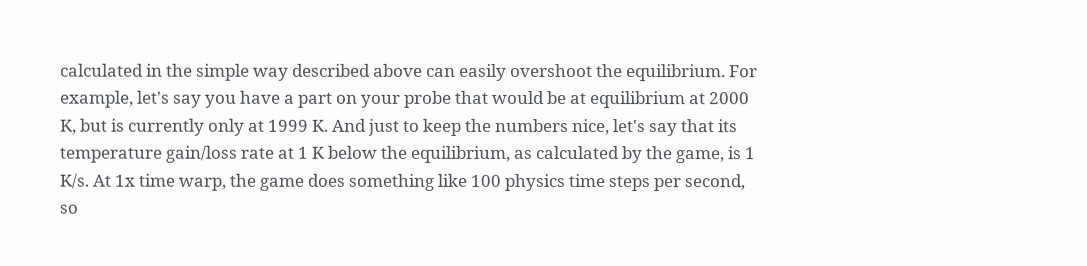calculated in the simple way described above can easily overshoot the equilibrium. For example, let's say you have a part on your probe that would be at equilibrium at 2000 K, but is currently only at 1999 K. And just to keep the numbers nice, let's say that its temperature gain/loss rate at 1 K below the equilibrium, as calculated by the game, is 1 K/s. At 1x time warp, the game does something like 100 physics time steps per second, so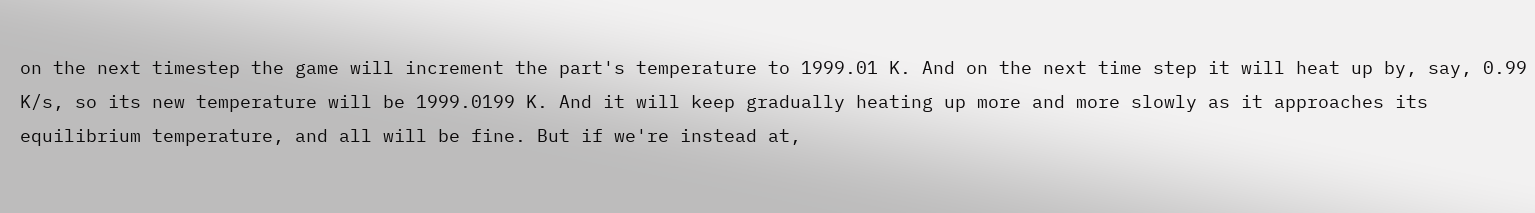on the next timestep the game will increment the part's temperature to 1999.01 K. And on the next time step it will heat up by, say, 0.99 K/s, so its new temperature will be 1999.0199 K. And it will keep gradually heating up more and more slowly as it approaches its equilibrium temperature, and all will be fine. But if we're instead at,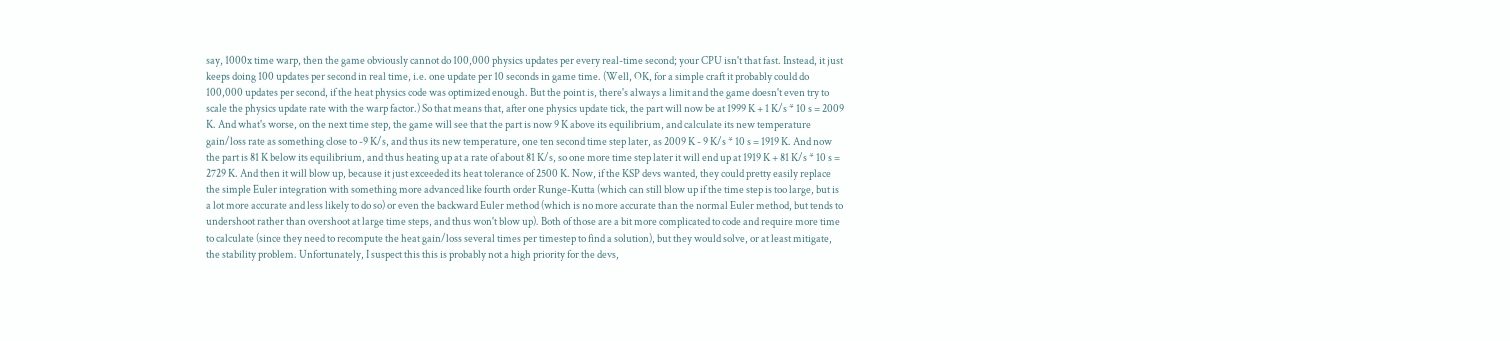say, 1000x time warp, then the game obviously cannot do 100,000 physics updates per every real-time second; your CPU isn't that fast. Instead, it just keeps doing 100 updates per second in real time, i.e. one update per 10 seconds in game time. (Well, OK, for a simple craft it probably could do 100,000 updates per second, if the heat physics code was optimized enough. But the point is, there's always a limit and the game doesn't even try to scale the physics update rate with the warp factor.) So that means that, after one physics update tick, the part will now be at 1999 K + 1 K/s * 10 s = 2009 K. And what's worse, on the next time step, the game will see that the part is now 9 K above its equilibrium, and calculate its new temperature gain/loss rate as something close to -9 K/s, and thus its new temperature, one ten second time step later, as 2009 K - 9 K/s * 10 s = 1919 K. And now the part is 81 K below its equilibrium, and thus heating up at a rate of about 81 K/s, so one more time step later it will end up at 1919 K + 81 K/s * 10 s = 2729 K. And then it will blow up, because it just exceeded its heat tolerance of 2500 K. Now, if the KSP devs wanted, they could pretty easily replace the simple Euler integration with something more advanced like fourth order Runge-Kutta (which can still blow up if the time step is too large, but is a lot more accurate and less likely to do so) or even the backward Euler method (which is no more accurate than the normal Euler method, but tends to undershoot rather than overshoot at large time steps, and thus won't blow up). Both of those are a bit more complicated to code and require more time to calculate (since they need to recompute the heat gain/loss several times per timestep to find a solution), but they would solve, or at least mitigate, the stability problem. Unfortunately, I suspect this this is probably not a high priority for the devs,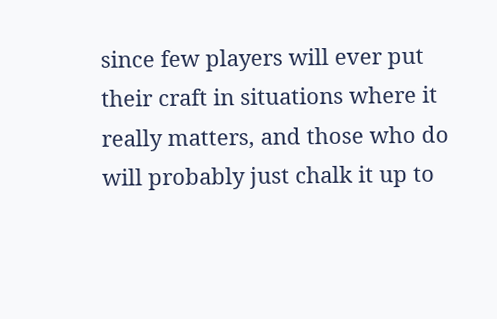since few players will ever put their craft in situations where it really matters, and those who do will probably just chalk it up to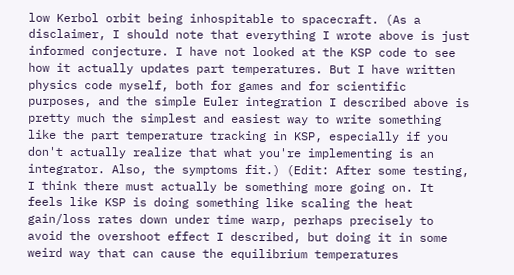low Kerbol orbit being inhospitable to spacecraft. (As a disclaimer, I should note that everything I wrote above is just informed conjecture. I have not looked at the KSP code to see how it actually updates part temperatures. But I have written physics code myself, both for games and for scientific purposes, and the simple Euler integration I described above is pretty much the simplest and easiest way to write something like the part temperature tracking in KSP, especially if you don't actually realize that what you're implementing is an integrator. Also, the symptoms fit.) (Edit: After some testing, I think there must actually be something more going on. It feels like KSP is doing something like scaling the heat gain/loss rates down under time warp, perhaps precisely to avoid the overshoot effect I described, but doing it in some weird way that can cause the equilibrium temperatures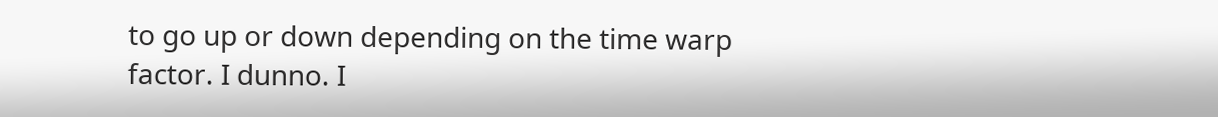to go up or down depending on the time warp factor. I dunno. I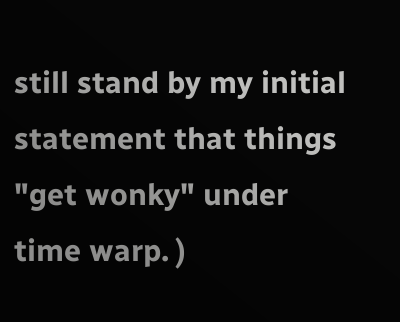still stand by my initial statement that things "get wonky" under time warp. )